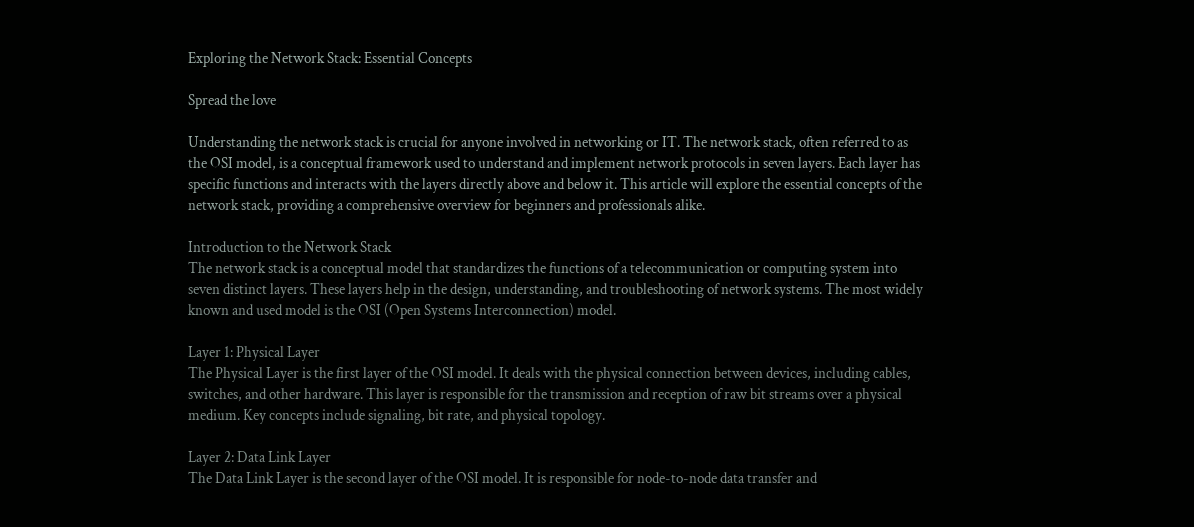Exploring the Network Stack: Essential Concepts

Spread the love

Understanding the network stack is crucial for anyone involved in networking or IT. The network stack, often referred to as the OSI model, is a conceptual framework used to understand and implement network protocols in seven layers. Each layer has specific functions and interacts with the layers directly above and below it. This article will explore the essential concepts of the network stack, providing a comprehensive overview for beginners and professionals alike.

Introduction to the Network Stack
The network stack is a conceptual model that standardizes the functions of a telecommunication or computing system into seven distinct layers. These layers help in the design, understanding, and troubleshooting of network systems. The most widely known and used model is the OSI (Open Systems Interconnection) model.

Layer 1: Physical Layer
The Physical Layer is the first layer of the OSI model. It deals with the physical connection between devices, including cables, switches, and other hardware. This layer is responsible for the transmission and reception of raw bit streams over a physical medium. Key concepts include signaling, bit rate, and physical topology.

Layer 2: Data Link Layer
The Data Link Layer is the second layer of the OSI model. It is responsible for node-to-node data transfer and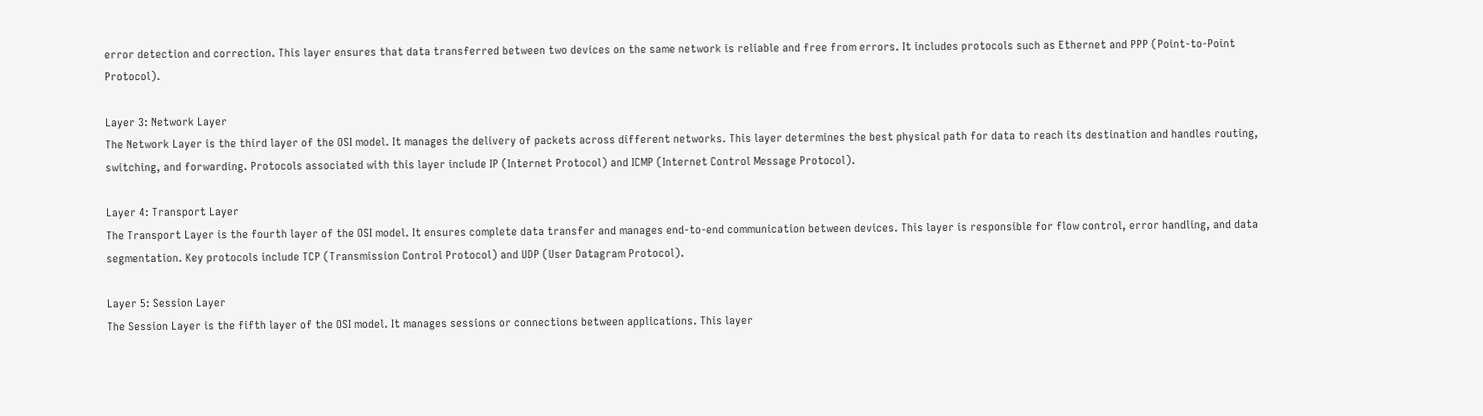error detection and correction. This layer ensures that data transferred between two devices on the same network is reliable and free from errors. It includes protocols such as Ethernet and PPP (Point-to-Point Protocol).

Layer 3: Network Layer
The Network Layer is the third layer of the OSI model. It manages the delivery of packets across different networks. This layer determines the best physical path for data to reach its destination and handles routing, switching, and forwarding. Protocols associated with this layer include IP (Internet Protocol) and ICMP (Internet Control Message Protocol).

Layer 4: Transport Layer
The Transport Layer is the fourth layer of the OSI model. It ensures complete data transfer and manages end-to-end communication between devices. This layer is responsible for flow control, error handling, and data segmentation. Key protocols include TCP (Transmission Control Protocol) and UDP (User Datagram Protocol).

Layer 5: Session Layer
The Session Layer is the fifth layer of the OSI model. It manages sessions or connections between applications. This layer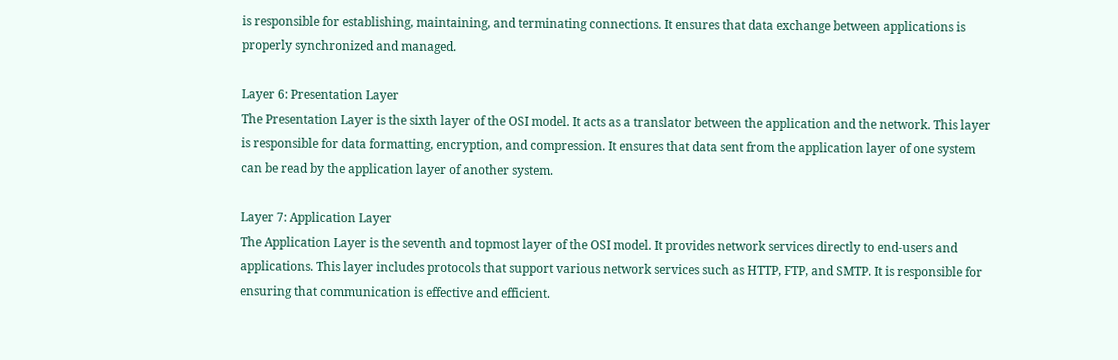is responsible for establishing, maintaining, and terminating connections. It ensures that data exchange between applications is properly synchronized and managed.

Layer 6: Presentation Layer
The Presentation Layer is the sixth layer of the OSI model. It acts as a translator between the application and the network. This layer is responsible for data formatting, encryption, and compression. It ensures that data sent from the application layer of one system can be read by the application layer of another system.

Layer 7: Application Layer
The Application Layer is the seventh and topmost layer of the OSI model. It provides network services directly to end-users and applications. This layer includes protocols that support various network services such as HTTP, FTP, and SMTP. It is responsible for ensuring that communication is effective and efficient.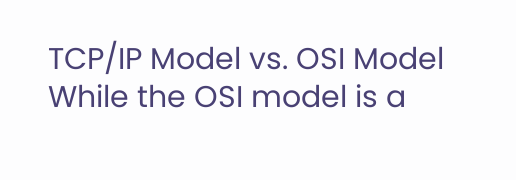TCP/IP Model vs. OSI Model
While the OSI model is a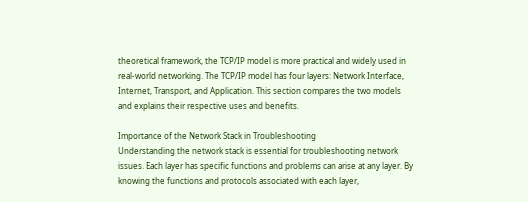theoretical framework, the TCP/IP model is more practical and widely used in real-world networking. The TCP/IP model has four layers: Network Interface, Internet, Transport, and Application. This section compares the two models and explains their respective uses and benefits.

Importance of the Network Stack in Troubleshooting
Understanding the network stack is essential for troubleshooting network issues. Each layer has specific functions and problems can arise at any layer. By knowing the functions and protocols associated with each layer,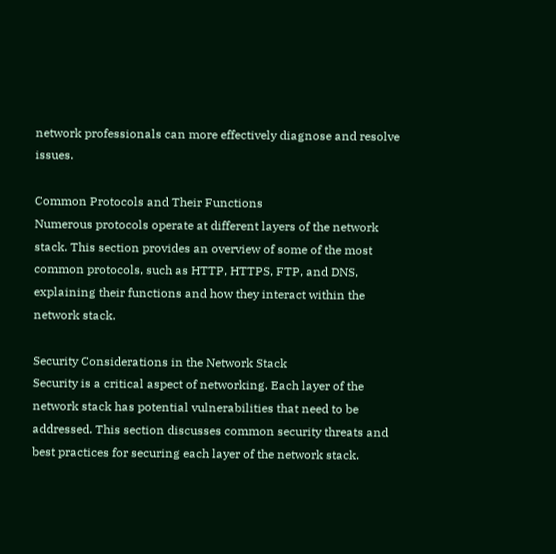network professionals can more effectively diagnose and resolve issues.

Common Protocols and Their Functions
Numerous protocols operate at different layers of the network stack. This section provides an overview of some of the most common protocols, such as HTTP, HTTPS, FTP, and DNS, explaining their functions and how they interact within the network stack.

Security Considerations in the Network Stack
Security is a critical aspect of networking. Each layer of the network stack has potential vulnerabilities that need to be addressed. This section discusses common security threats and best practices for securing each layer of the network stack.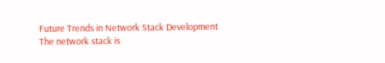Future Trends in Network Stack Development
The network stack is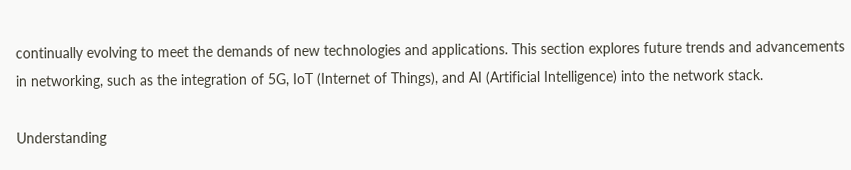continually evolving to meet the demands of new technologies and applications. This section explores future trends and advancements in networking, such as the integration of 5G, IoT (Internet of Things), and AI (Artificial Intelligence) into the network stack.

Understanding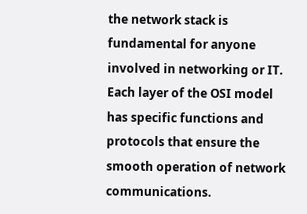the network stack is fundamental for anyone involved in networking or IT. Each layer of the OSI model has specific functions and protocols that ensure the smooth operation of network communications.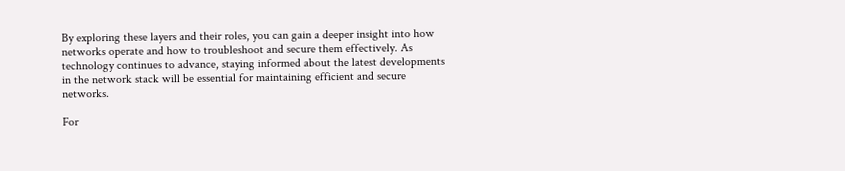By exploring these layers and their roles, you can gain a deeper insight into how networks operate and how to troubleshoot and secure them effectively. As technology continues to advance, staying informed about the latest developments in the network stack will be essential for maintaining efficient and secure networks.

For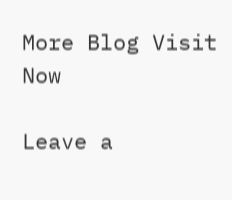More Blog Visit Now

Leave a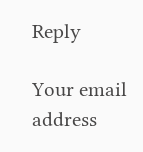Reply

Your email address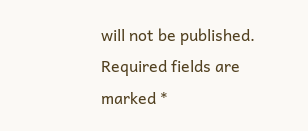will not be published. Required fields are marked *